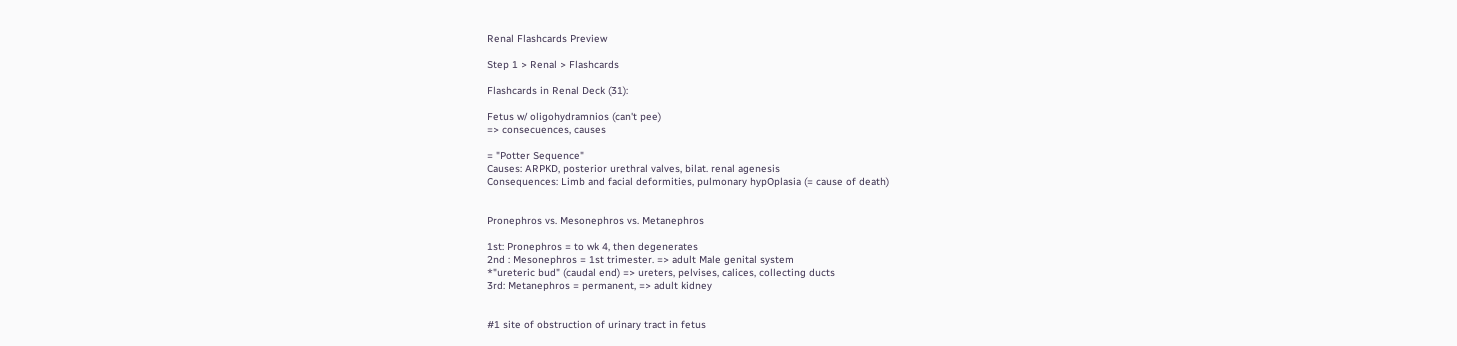Renal Flashcards Preview

Step 1 > Renal > Flashcards

Flashcards in Renal Deck (31):

Fetus w/ oligohydramnios (can't pee)
=> consecuences, causes

= "Potter Sequence"
Causes: ARPKD, posterior urethral valves, bilat. renal agenesis
Consequences: Limb and facial deformities, pulmonary hypOplasia (= cause of death)


Pronephros vs. Mesonephros vs. Metanephros

1st: Pronephros = to wk 4, then degenerates
2nd : Mesonephros = 1st trimester. => adult Male genital system
*"ureteric bud" (caudal end) => ureters, pelvises, calices, collecting ducts
3rd: Metanephros = permanent, => adult kidney


#1 site of obstruction of urinary tract in fetus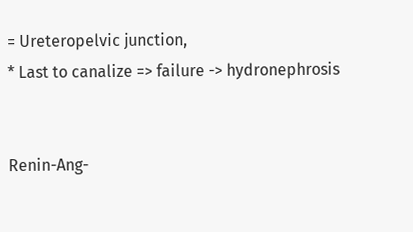= Ureteropelvic junction,
* Last to canalize => failure -> hydronephrosis


Renin-Ang-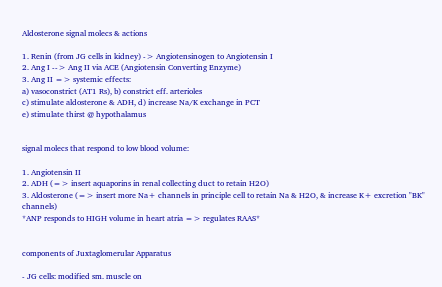Aldosterone signal molecs & actions

1. Renin (from JG cells in kidney) -> Angiotensinogen to Angiotensin I
2. Ang I --> Ang II via ACE (Angiotensin Converting Enzyme)
3. Ang II => systemic effects:
a) vasoconstrict (AT1 Rs), b) constrict eff. arterioles
c) stimulate aldosterone & ADH, d) increase Na/K exchange in PCT
e) stimulate thirst @ hypothalamus


signal molecs that respond to low blood volume:

1. Angiotensin II
2. ADH (=> insert aquaporins in renal collecting duct to retain H2O)
3. Aldosterone (=> insert more Na+ channels in principle cell to retain Na & H2O, & increase K+ excretion "BK" channels)
*ANP responds to HIGH volume in heart atria => regulates RAAS*


components of Juxtaglomerular Apparatus

- JG cells: modified sm. muscle on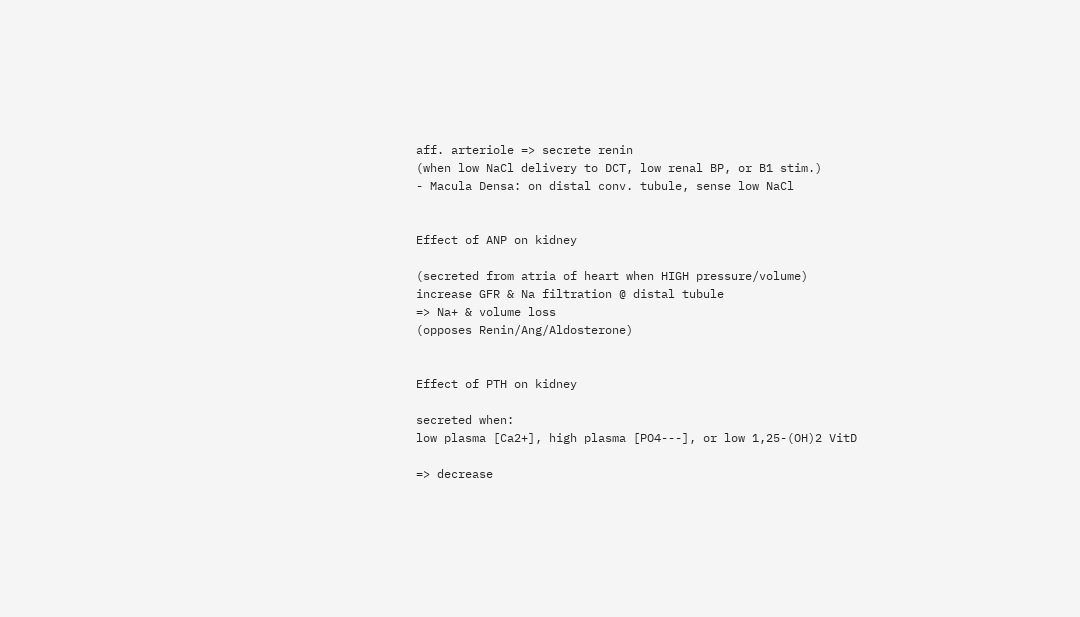aff. arteriole => secrete renin
(when low NaCl delivery to DCT, low renal BP, or B1 stim.)
- Macula Densa: on distal conv. tubule, sense low NaCl


Effect of ANP on kidney

(secreted from atria of heart when HIGH pressure/volume)
increase GFR & Na filtration @ distal tubule
=> Na+ & volume loss
(opposes Renin/Ang/Aldosterone)


Effect of PTH on kidney

secreted when:
low plasma [Ca2+], high plasma [PO4---], or low 1,25-(OH)2 VitD

=> decrease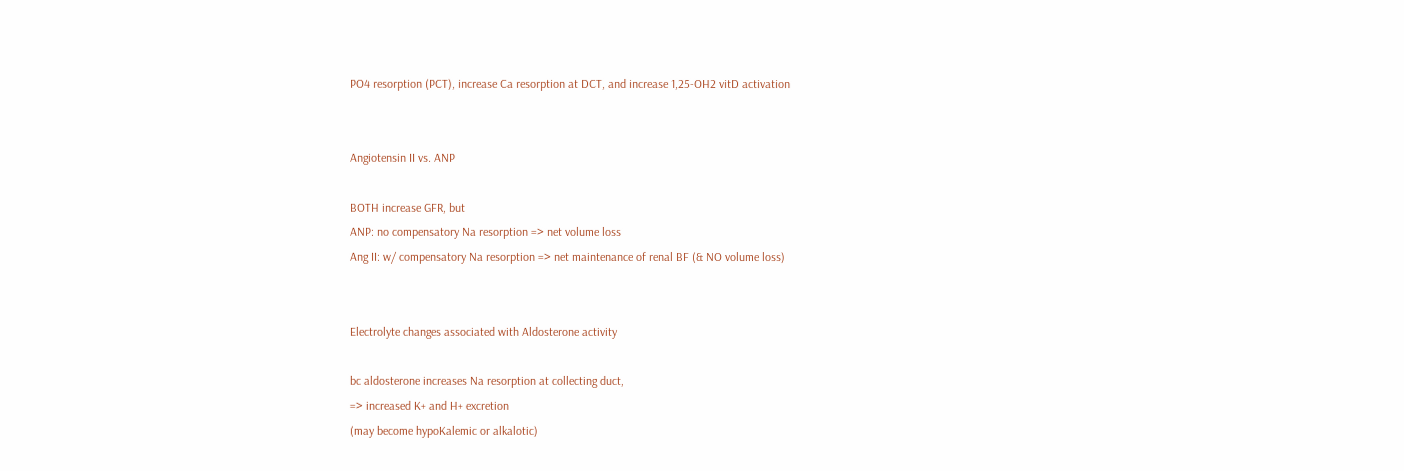PO4 resorption (PCT), increase Ca resorption at DCT, and increase 1,25-OH2 vitD activation


Angiotensin II vs. ANP

BOTH increase GFR, but
ANP: no compensatory Na resorption => net volume loss
Ang II: w/ compensatory Na resorption => net maintenance of renal BF (& NO volume loss)


Electrolyte changes associated with Aldosterone activity

bc aldosterone increases Na resorption at collecting duct,
=> increased K+ and H+ excretion
(may become hypoKalemic or alkalotic)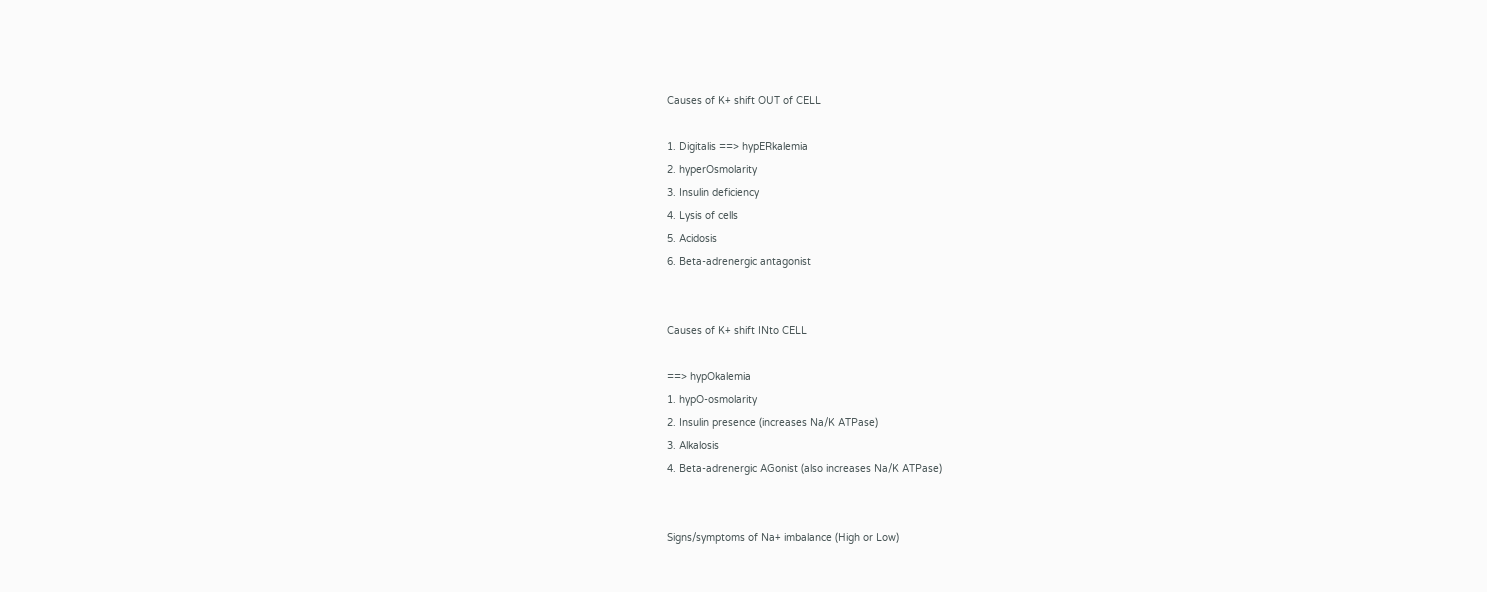Causes of K+ shift OUT of CELL

1. Digitalis ==> hypERkalemia
2. hyperOsmolarity
3. Insulin deficiency
4. Lysis of cells
5. Acidosis
6. Beta-adrenergic antagonist


Causes of K+ shift INto CELL

==> hypOkalemia
1. hypO-osmolarity
2. Insulin presence (increases Na/K ATPase)
3. Alkalosis
4. Beta-adrenergic AGonist (also increases Na/K ATPase)


Signs/symptoms of Na+ imbalance (High or Low)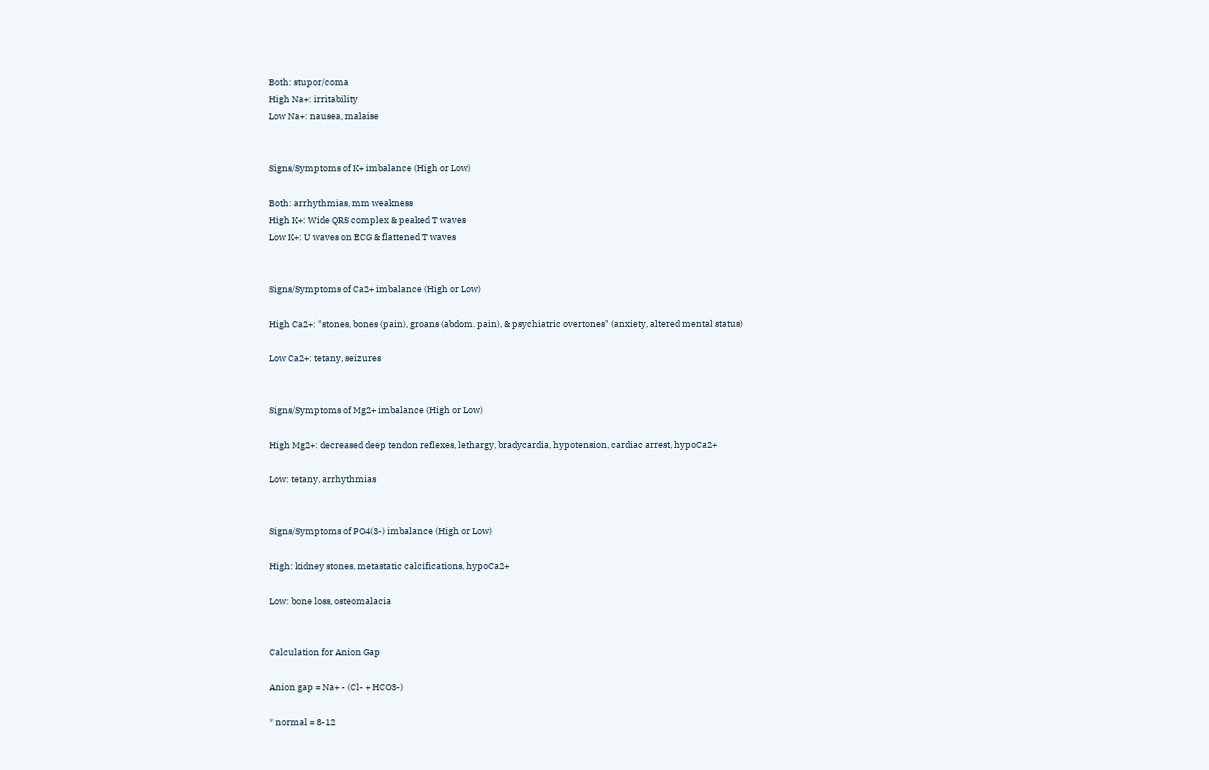Both: stupor/coma
High Na+: irritability
Low Na+: nausea, malaise


Signs/Symptoms of K+ imbalance (High or Low)

Both: arrhythmias, mm weakness
High K+: Wide QRS complex & peaked T waves
Low K+: U waves on ECG & flattened T waves


Signs/Symptoms of Ca2+ imbalance (High or Low)

High Ca2+: "stones, bones (pain), groans (abdom. pain), & psychiatric overtones" (anxiety, altered mental status)

Low Ca2+: tetany, seizures


Signs/Symptoms of Mg2+ imbalance (High or Low)

High Mg2+: decreased deep tendon reflexes, lethargy, bradycardia, hypotension, cardiac arrest, hypoCa2+

Low: tetany, arrhythmias


Signs/Symptoms of PO4(3-) imbalance (High or Low)

High: kidney stones, metastatic calcifications, hypoCa2+

Low: bone loss, osteomalacia


Calculation for Anion Gap

Anion gap = Na+ - (Cl- + HCO3-)

* normal = 8-12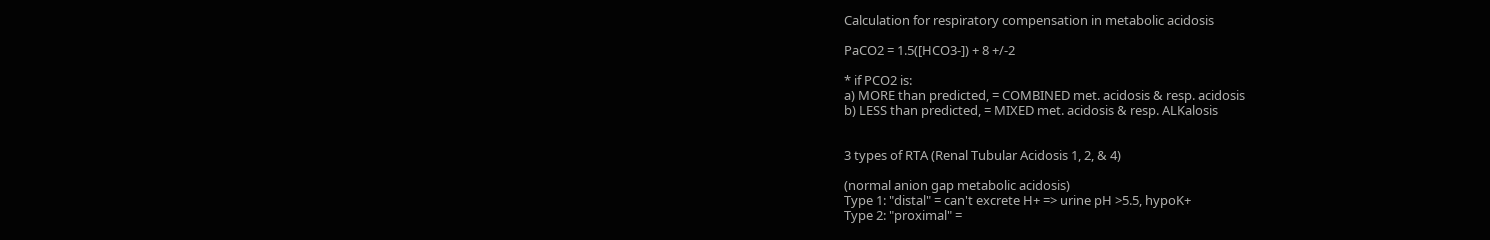Calculation for respiratory compensation in metabolic acidosis

PaCO2 = 1.5([HCO3-]) + 8 +/-2

* if PCO2 is:
a) MORE than predicted, = COMBINED met. acidosis & resp. acidosis
b) LESS than predicted, = MIXED met. acidosis & resp. ALKalosis


3 types of RTA (Renal Tubular Acidosis 1, 2, & 4)

(normal anion gap metabolic acidosis)
Type 1: "distal" = can't excrete H+ => urine pH >5.5, hypoK+
Type 2: "proximal" =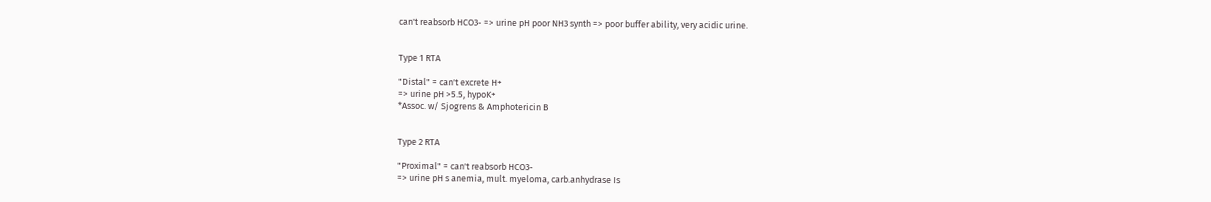can't reabsorb HCO3- => urine pH poor NH3 synth => poor buffer ability, very acidic urine.


Type 1 RTA

"Distal" = can't excrete H+
=> urine pH >5.5, hypoK+
*Assoc. w/ Sjogrens & Amphotericin B


Type 2 RTA

"Proximal" = can't reabsorb HCO3-
=> urine pH s anemia, mult. myeloma, carb.anhydrase Is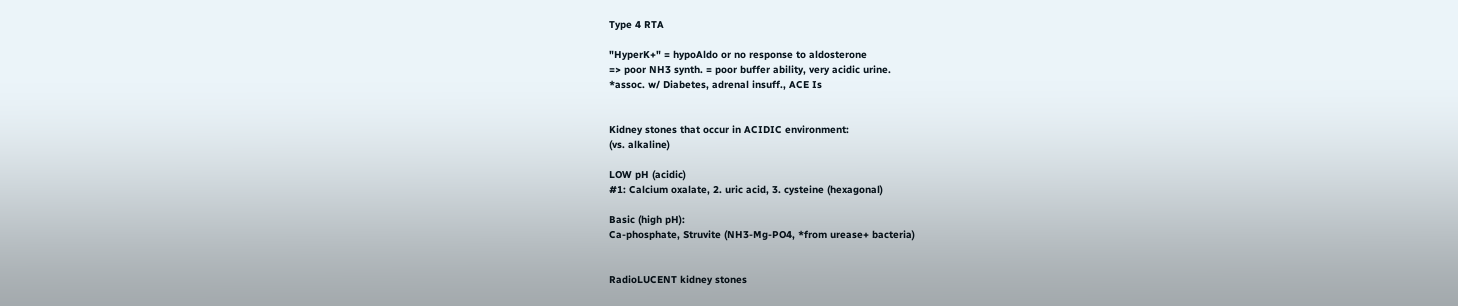Type 4 RTA

"HyperK+" = hypoAldo or no response to aldosterone
=> poor NH3 synth. = poor buffer ability, very acidic urine.
*assoc. w/ Diabetes, adrenal insuff., ACE Is


Kidney stones that occur in ACIDIC environment:
(vs. alkaline)

LOW pH (acidic)
#1: Calcium oxalate, 2. uric acid, 3. cysteine (hexagonal)

Basic (high pH):
Ca-phosphate, Struvite (NH3-Mg-PO4, *from urease+ bacteria)


RadioLUCENT kidney stones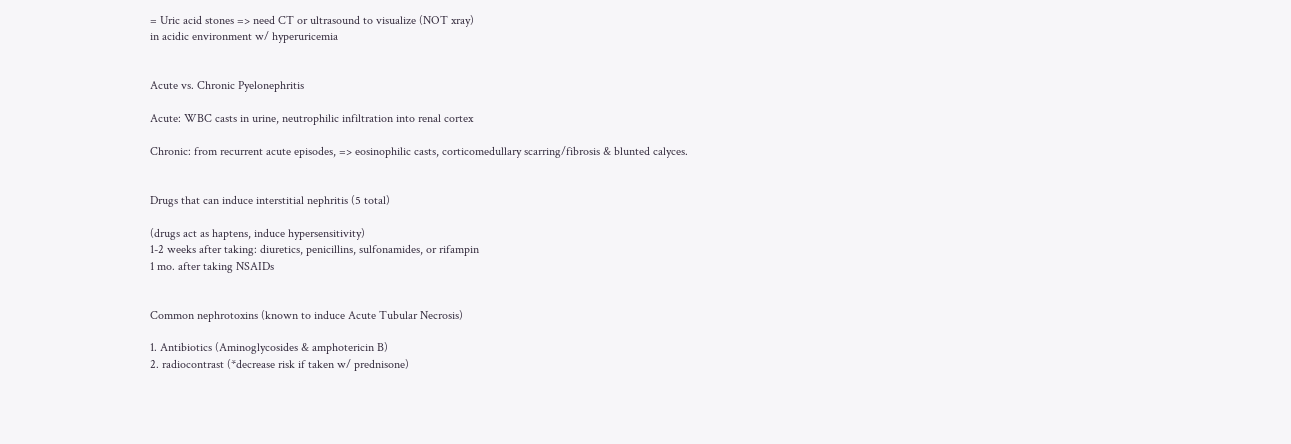= Uric acid stones => need CT or ultrasound to visualize (NOT xray)
in acidic environment w/ hyperuricemia


Acute vs. Chronic Pyelonephritis

Acute: WBC casts in urine, neutrophilic infiltration into renal cortex

Chronic: from recurrent acute episodes, => eosinophilic casts, corticomedullary scarring/fibrosis & blunted calyces.


Drugs that can induce interstitial nephritis (5 total)

(drugs act as haptens, induce hypersensitivity)
1-2 weeks after taking: diuretics, penicillins, sulfonamides, or rifampin
1 mo. after taking NSAIDs


Common nephrotoxins (known to induce Acute Tubular Necrosis)

1. Antibiotics (Aminoglycosides & amphotericin B)
2. radiocontrast (*decrease risk if taken w/ prednisone)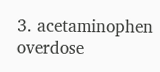3. acetaminophen overdose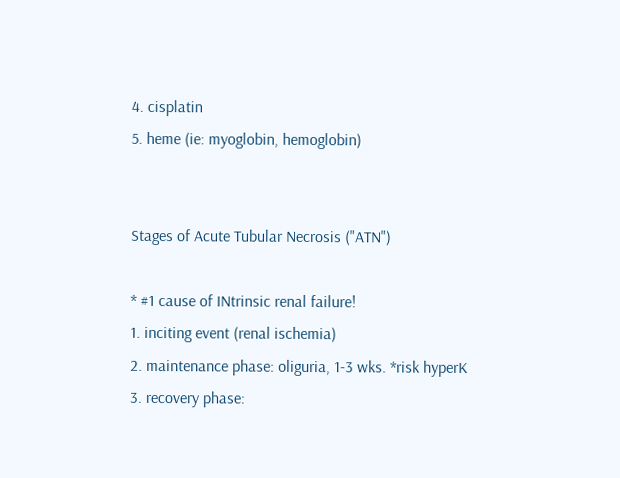4. cisplatin
5. heme (ie: myoglobin, hemoglobin)


Stages of Acute Tubular Necrosis ("ATN")

* #1 cause of INtrinsic renal failure!
1. inciting event (renal ischemia)
2. maintenance phase: oliguria, 1-3 wks. *risk hyperK
3. recovery phase: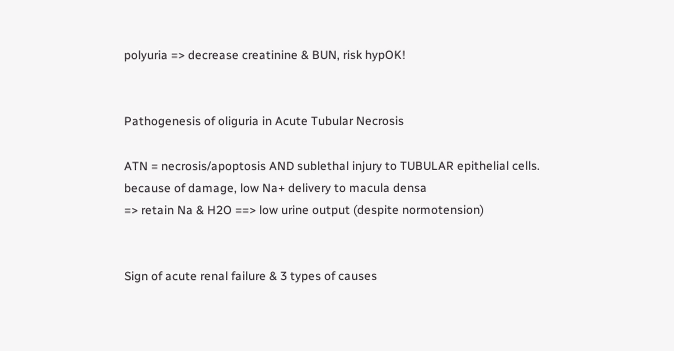polyuria => decrease creatinine & BUN, risk hypOK!


Pathogenesis of oliguria in Acute Tubular Necrosis

ATN = necrosis/apoptosis AND sublethal injury to TUBULAR epithelial cells.
because of damage, low Na+ delivery to macula densa
=> retain Na & H2O ==> low urine output (despite normotension)


Sign of acute renal failure & 3 types of causes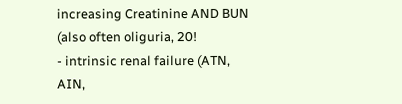increasing Creatinine AND BUN (also often oliguria, 20!
- intrinsic renal failure (ATN, AIN,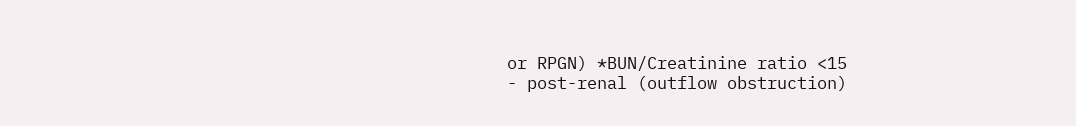or RPGN) *BUN/Creatinine ratio <15
- post-renal (outflow obstruction)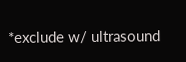*exclude w/ ultrasound